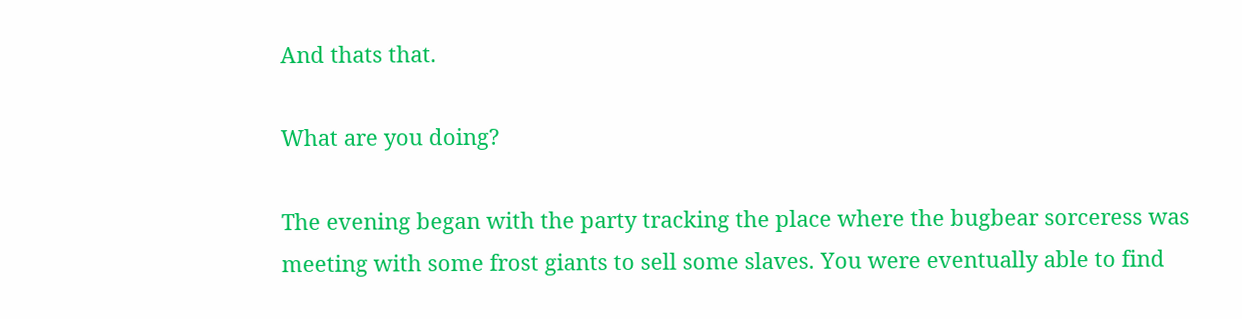And thats that.

What are you doing?

The evening began with the party tracking the place where the bugbear sorceress was meeting with some frost giants to sell some slaves. You were eventually able to find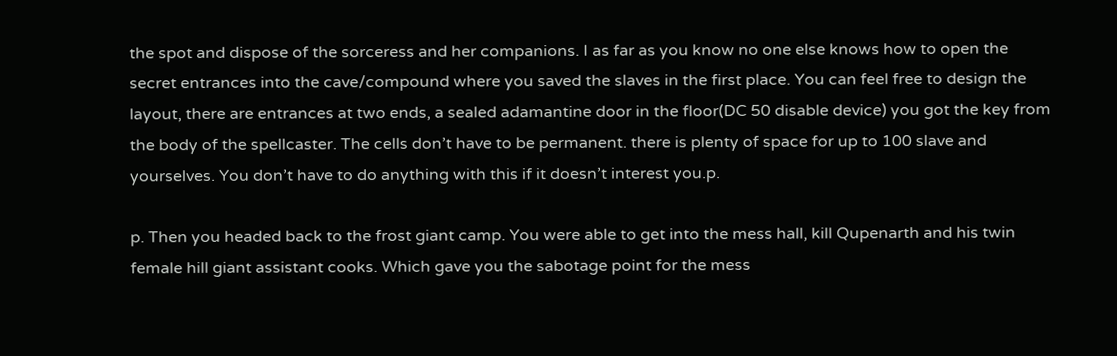the spot and dispose of the sorceress and her companions. I as far as you know no one else knows how to open the secret entrances into the cave/compound where you saved the slaves in the first place. You can feel free to design the layout, there are entrances at two ends, a sealed adamantine door in the floor(DC 50 disable device) you got the key from the body of the spellcaster. The cells don’t have to be permanent. there is plenty of space for up to 100 slave and yourselves. You don’t have to do anything with this if it doesn’t interest you.p.

p. Then you headed back to the frost giant camp. You were able to get into the mess hall, kill Qupenarth and his twin female hill giant assistant cooks. Which gave you the sabotage point for the mess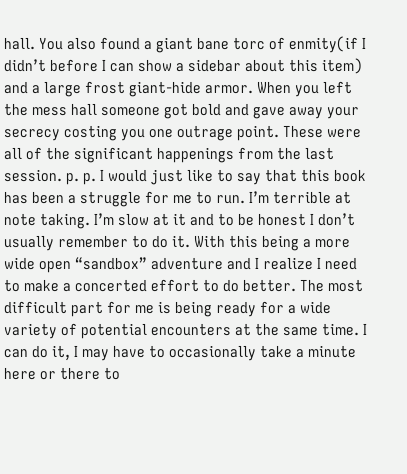hall. You also found a giant bane torc of enmity(if I didn’t before I can show a sidebar about this item) and a large frost giant-hide armor. When you left the mess hall someone got bold and gave away your secrecy costing you one outrage point. These were all of the significant happenings from the last session. p. p. I would just like to say that this book has been a struggle for me to run. I’m terrible at note taking. I’m slow at it and to be honest I don’t usually remember to do it. With this being a more wide open “sandbox” adventure and I realize I need to make a concerted effort to do better. The most difficult part for me is being ready for a wide variety of potential encounters at the same time. I can do it, I may have to occasionally take a minute here or there to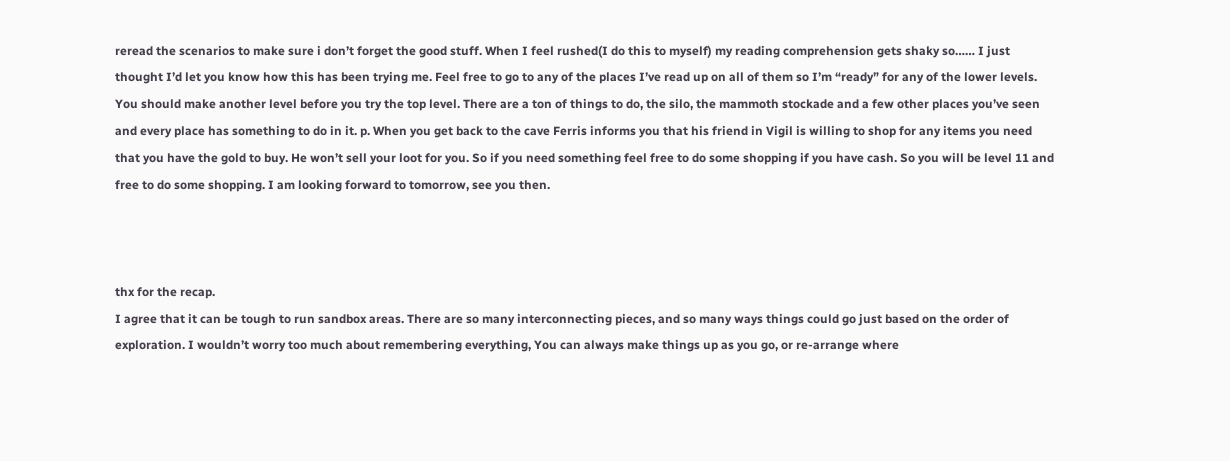reread the scenarios to make sure i don’t forget the good stuff. When I feel rushed(I do this to myself) my reading comprehension gets shaky so…… I just thought I’d let you know how this has been trying me. Feel free to go to any of the places I’ve read up on all of them so I’m “ready” for any of the lower levels. You should make another level before you try the top level. There are a ton of things to do, the silo, the mammoth stockade and a few other places you’ve seen and every place has something to do in it. p. When you get back to the cave Ferris informs you that his friend in Vigil is willing to shop for any items you need that you have the gold to buy. He won’t sell your loot for you. So if you need something feel free to do some shopping if you have cash. So you will be level 11 and free to do some shopping. I am looking forward to tomorrow, see you then.



thx for the recap.
I agree that it can be tough to run sandbox areas. There are so many interconnecting pieces, and so many ways things could go just based on the order of exploration. I wouldn’t worry too much about remembering everything, You can always make things up as you go, or re-arrange where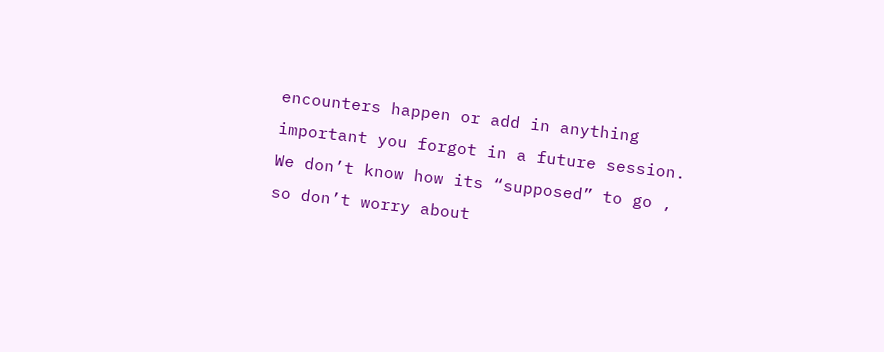encounters happen or add in anything important you forgot in a future session. We don’t know how its “supposed” to go , so don’t worry about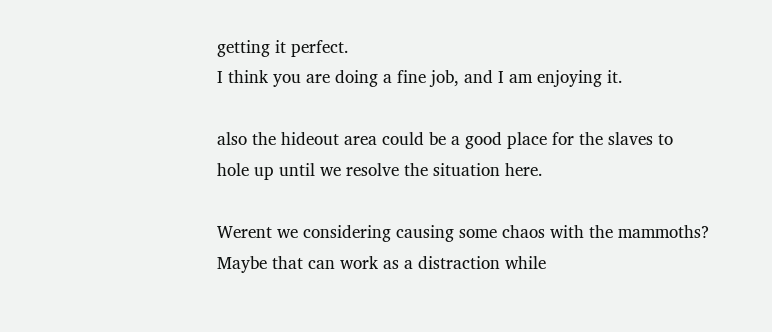getting it perfect.
I think you are doing a fine job, and I am enjoying it.

also the hideout area could be a good place for the slaves to hole up until we resolve the situation here.

Werent we considering causing some chaos with the mammoths? Maybe that can work as a distraction while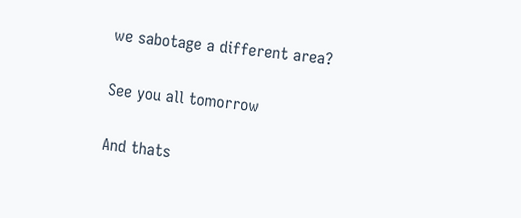we sabotage a different area?

See you all tomorrow

And thats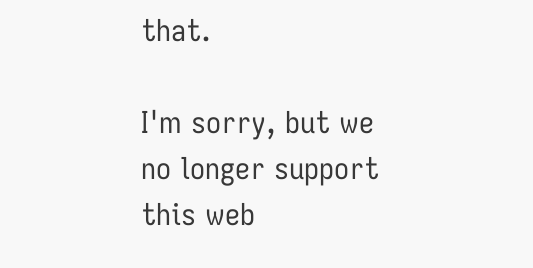that.

I'm sorry, but we no longer support this web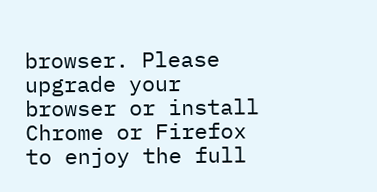browser. Please upgrade your browser or install Chrome or Firefox to enjoy the full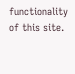functionality of this site.